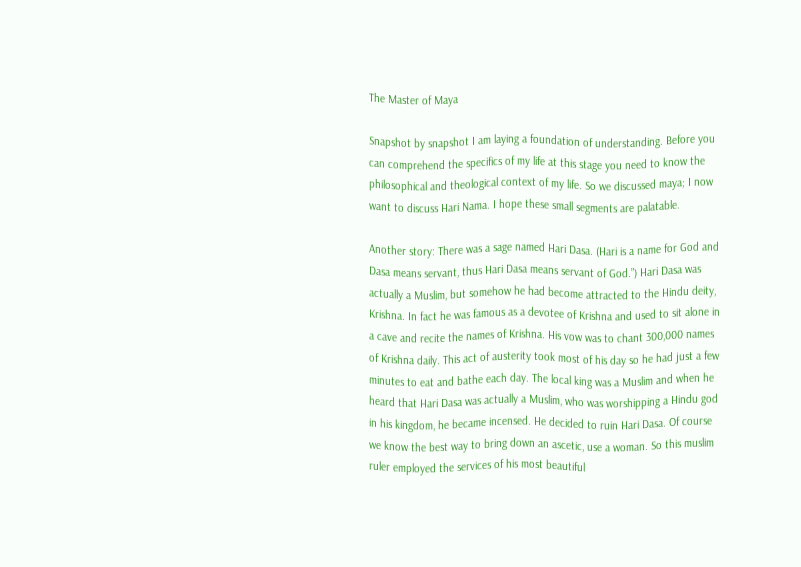The Master of Maya

Snapshot by snapshot I am laying a foundation of understanding. Before you can comprehend the specifics of my life at this stage you need to know the philosophical and theological context of my life. So we discussed maya; I now want to discuss Hari Nama. I hope these small segments are palatable.

Another story: There was a sage named Hari Dasa. (Hari is a name for God and Dasa means servant, thus Hari Dasa means servant of God.”) Hari Dasa was actually a Muslim, but somehow he had become attracted to the Hindu deity, Krishna. In fact he was famous as a devotee of Krishna and used to sit alone in a cave and recite the names of Krishna. His vow was to chant 300,000 names of Krishna daily. This act of austerity took most of his day so he had just a few minutes to eat and bathe each day. The local king was a Muslim and when he heard that Hari Dasa was actually a Muslim, who was worshipping a Hindu god in his kingdom, he became incensed. He decided to ruin Hari Dasa. Of course we know the best way to bring down an ascetic, use a woman. So this muslim ruler employed the services of his most beautiful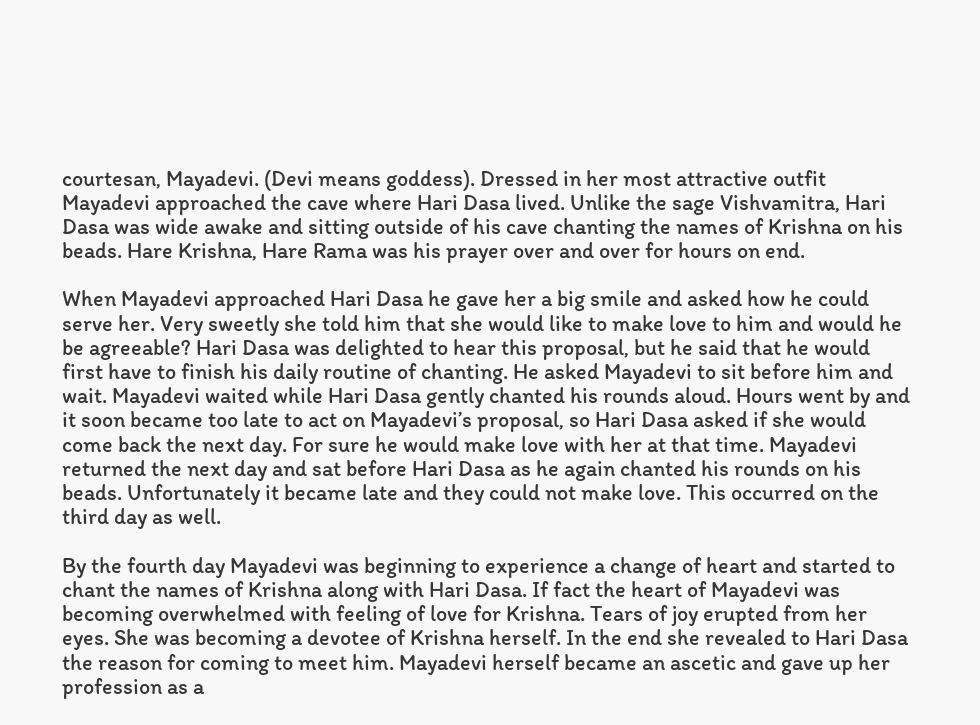courtesan, Mayadevi. (Devi means goddess). Dressed in her most attractive outfit Mayadevi approached the cave where Hari Dasa lived. Unlike the sage Vishvamitra, Hari Dasa was wide awake and sitting outside of his cave chanting the names of Krishna on his beads. Hare Krishna, Hare Rama was his prayer over and over for hours on end.

When Mayadevi approached Hari Dasa he gave her a big smile and asked how he could serve her. Very sweetly she told him that she would like to make love to him and would he be agreeable? Hari Dasa was delighted to hear this proposal, but he said that he would first have to finish his daily routine of chanting. He asked Mayadevi to sit before him and wait. Mayadevi waited while Hari Dasa gently chanted his rounds aloud. Hours went by and it soon became too late to act on Mayadevi’s proposal, so Hari Dasa asked if she would come back the next day. For sure he would make love with her at that time. Mayadevi returned the next day and sat before Hari Dasa as he again chanted his rounds on his beads. Unfortunately it became late and they could not make love. This occurred on the third day as well.

By the fourth day Mayadevi was beginning to experience a change of heart and started to chant the names of Krishna along with Hari Dasa. If fact the heart of Mayadevi was becoming overwhelmed with feeling of love for Krishna. Tears of joy erupted from her eyes. She was becoming a devotee of Krishna herself. In the end she revealed to Hari Dasa the reason for coming to meet him. Mayadevi herself became an ascetic and gave up her profession as a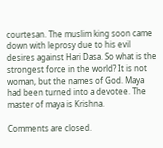courtesan. The muslim king soon came down with leprosy due to his evil desires against Hari Dasa. So what is the strongest force in the world? It is not woman, but the names of God. Maya had been turned into a devotee. The master of maya is Krishna.

Comments are closed.